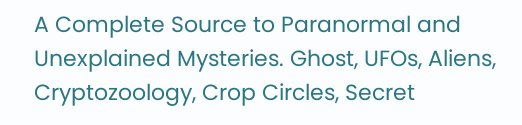A Complete Source to Paranormal and Unexplained Mysteries. Ghost, UFOs, Aliens, Cryptozoology, Crop Circles, Secret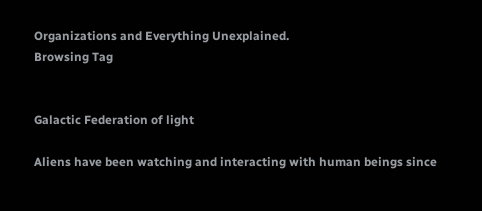Organizations and Everything Unexplained.
Browsing Tag


Galactic Federation of light

Aliens have been watching and interacting with human beings since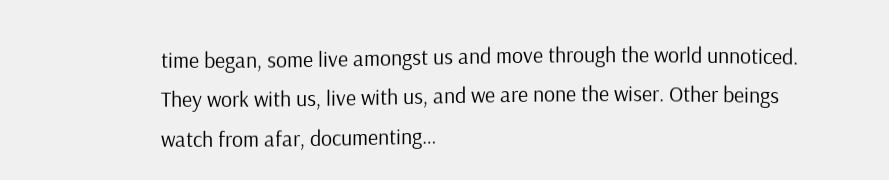time began, some live amongst us and move through the world unnoticed. They work with us, live with us, and we are none the wiser. Other beings watch from afar, documenting…